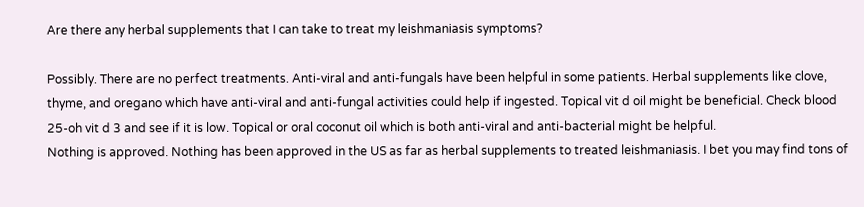Are there any herbal supplements that I can take to treat my leishmaniasis symptoms?

Possibly. There are no perfect treatments. Anti-viral and anti-fungals have been helpful in some patients. Herbal supplements like clove, thyme, and oregano which have anti-viral and anti-fungal activities could help if ingested. Topical vit d oil might be beneficial. Check blood 25-oh vit d 3 and see if it is low. Topical or oral coconut oil which is both anti-viral and anti-bacterial might be helpful.
Nothing is approved. Nothing has been approved in the US as far as herbal supplements to treated leishmaniasis. I bet you may find tons of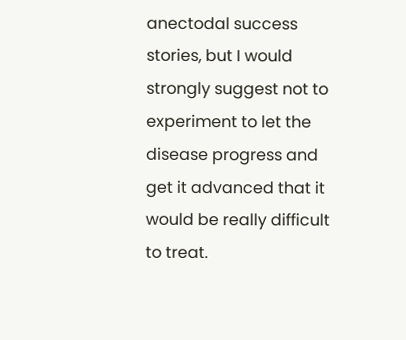anectodal success stories, but I would strongly suggest not to experiment to let the disease progress and get it advanced that it would be really difficult to treat.